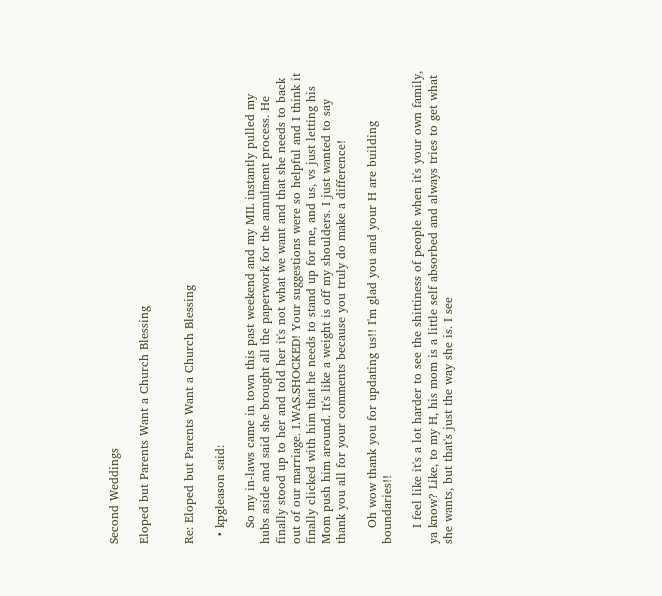Second Weddings

Eloped but Parents Want a Church Blessing


Re: Eloped but Parents Want a Church Blessing

  • kpgleason said:

    So my in-laws came in town this past weekend and my MIL instantly pulled my hubs aside and said she brought all the paperwork for the annulment process. He finally stood up to her and told her it's not what we want and that she needs to back out of our marriage. I.WAS.SHOCKED! Your suggestions were so helpful and I think it finally clicked with him that he needs to stand up for me, and us, vs just letting his Mom push him around. It's like a weight is off my shoulders. I just wanted to say thank you all for your comments because you truly do make a difference!

    Oh wow thank you for updating us!! I'm glad you and your H are building boundaries!!

    I feel like it's a lot harder to see the shittiness of people when it's your own family, ya know? Like, to my H, his mom is a little self absorbed and always tries to get what she wants, but that's just the way she is. I see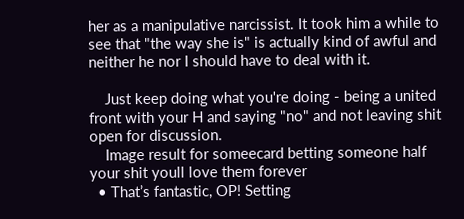her as a manipulative narcissist. It took him a while to see that "the way she is" is actually kind of awful and neither he nor I should have to deal with it.

    Just keep doing what you're doing - being a united front with your H and saying "no" and not leaving shit open for discussion.
    Image result for someecard betting someone half your shit youll love them forever
  • That’s fantastic, OP! Setting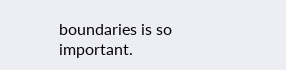boundaries is so important.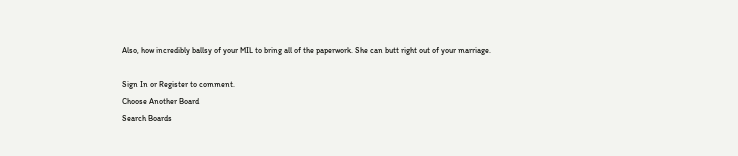Also, how incredibly ballsy of your MIL to bring all of the paperwork. She can butt right out of your marriage.

Sign In or Register to comment.
Choose Another Board
Search Boards